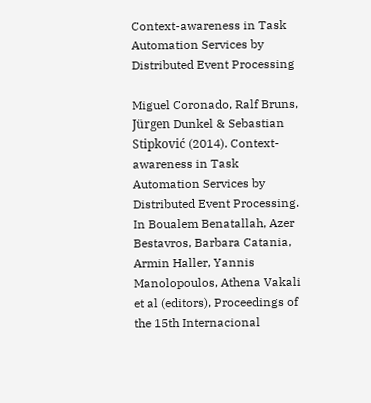Context-awareness in Task Automation Services by Distributed Event Processing

Miguel Coronado, Ralf Bruns, Jürgen Dunkel & Sebastian Stipković (2014). Context-awareness in Task Automation Services by Distributed Event Processing. In Boualem Benatallah, Azer Bestavros, Barbara Catania, Armin Haller, Yannis Manolopoulos, Athena Vakali et al (editors), Proceedings of the 15th Internacional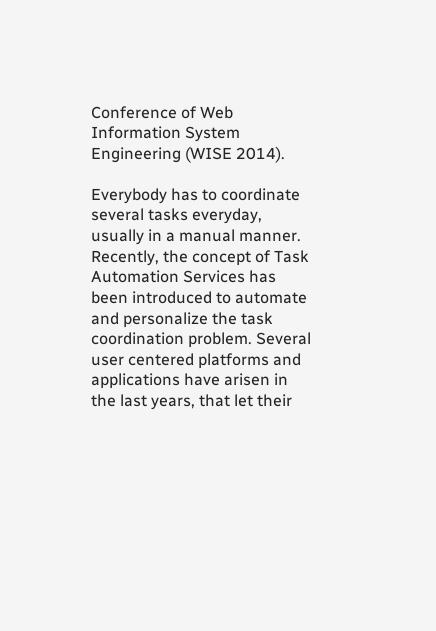Conference of Web Information System Engineering (WISE 2014).

Everybody has to coordinate several tasks everyday, usually in a manual manner. Recently, the concept of Task Automation Services has been introduced to automate and personalize the task coordination problem. Several user centered platforms and applications have arisen in the last years, that let their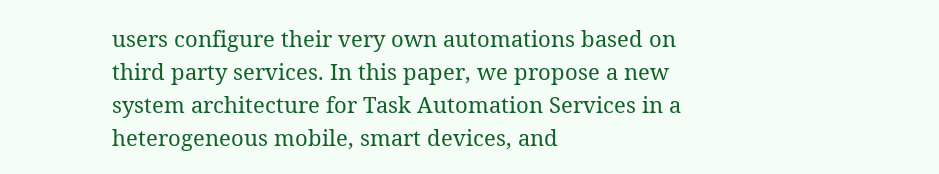users configure their very own automations based on third party services. In this paper, we propose a new system architecture for Task Automation Services in a heterogeneous mobile, smart devices, and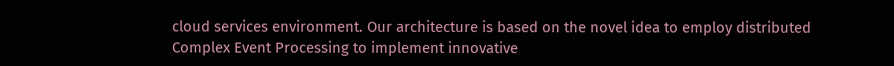cloud services environment. Our architecture is based on the novel idea to employ distributed Complex Event Processing to implement innovative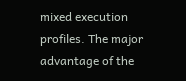mixed execution profiles. The major advantage of the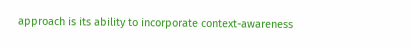approach is its ability to incorporate context-awareness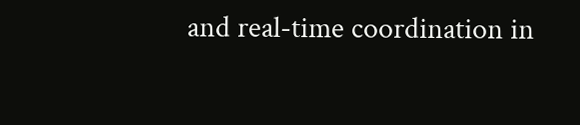and real-time coordination in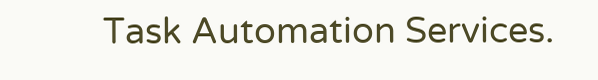Task Automation Services.